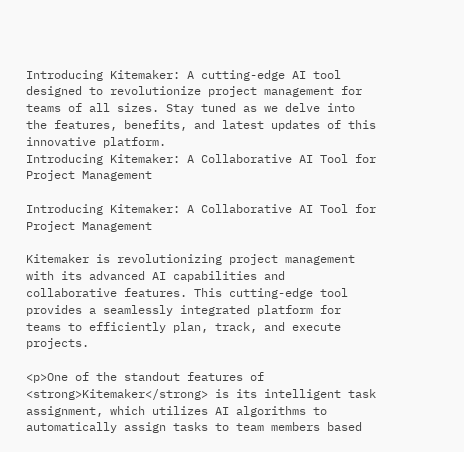Introducing Kitemaker: A cutting-edge AI tool designed to revolutionize project management for teams of all sizes. Stay tuned as we delve into the features, benefits, and latest updates of this innovative platform.
Introducing Kitemaker: A Collaborative AI Tool for Project Management

Introducing Kitemaker: A Collaborative AI Tool for Project Management

Kitemaker is revolutionizing project management with its advanced AI capabilities and collaborative features. This cutting-edge tool provides a seamlessly integrated platform for teams to efficiently plan, track, and execute projects.

<p>One of the standout features of <strong>Kitemaker</strong> is its intelligent task assignment, which utilizes AI algorithms to automatically assign tasks to team members based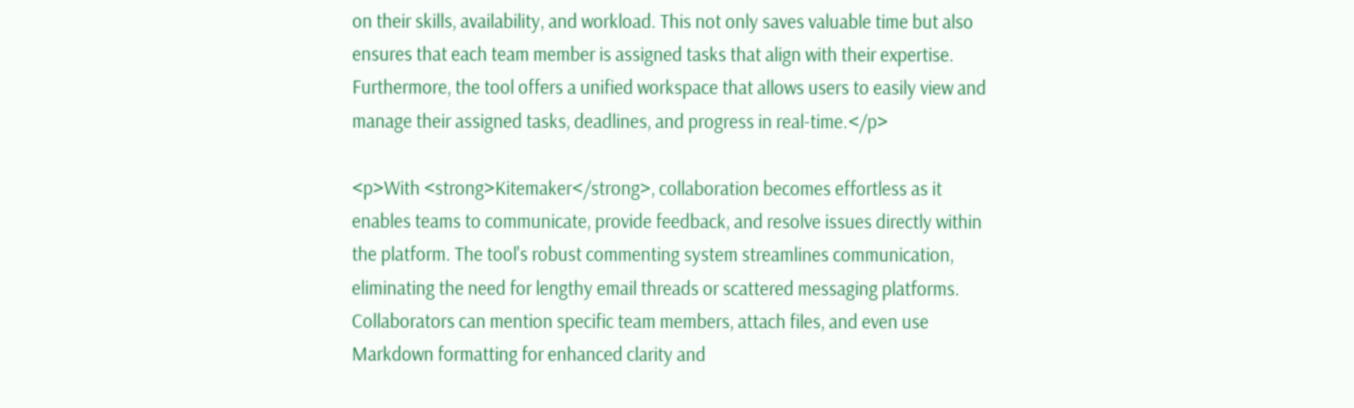on their skills, availability, and workload. This not only saves valuable time but also ensures that each team member is assigned tasks that align with their expertise. Furthermore, the tool offers a unified workspace that allows users to easily view and manage their assigned tasks, deadlines, and progress in real-time.</p>

<p>With <strong>Kitemaker</strong>, collaboration becomes effortless as it enables teams to communicate, provide feedback, and resolve issues directly within the platform. The tool's robust commenting system streamlines communication, eliminating the need for lengthy email threads or scattered messaging platforms. Collaborators can mention specific team members, attach files, and even use Markdown formatting for enhanced clarity and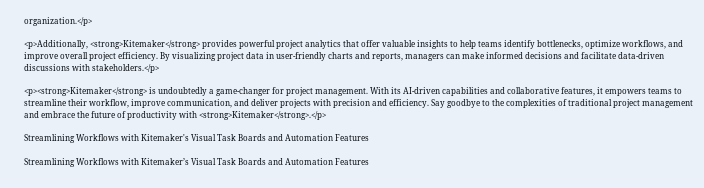organization.</p>

<p>Additionally, <strong>Kitemaker</strong> provides powerful project analytics that offer valuable insights to help teams identify bottlenecks, optimize workflows, and improve overall project efficiency. By visualizing project data in user-friendly charts and reports, managers can make informed decisions and facilitate data-driven discussions with stakeholders.</p>

<p><strong>Kitemaker</strong> is undoubtedly a game-changer for project management. With its AI-driven capabilities and collaborative features, it empowers teams to streamline their workflow, improve communication, and deliver projects with precision and efficiency. Say goodbye to the complexities of traditional project management and embrace the future of productivity with <strong>Kitemaker</strong>.</p>

Streamlining Workflows with Kitemaker's Visual Task Boards and Automation Features

Streamlining Workflows with Kitemaker’s Visual Task Boards and Automation Features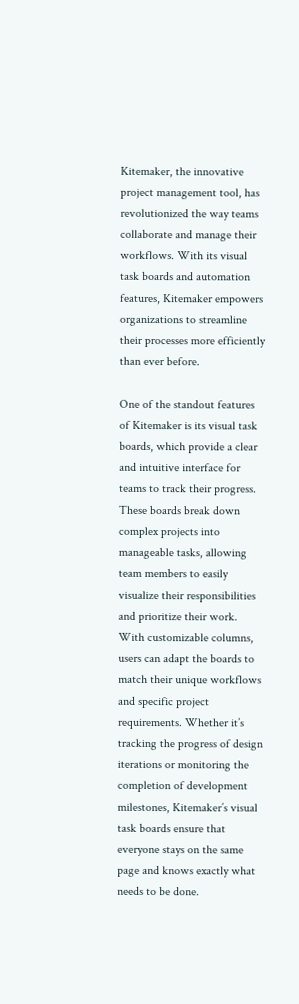Kitemaker, the innovative project management tool, has revolutionized the way teams collaborate and manage their workflows. With its visual task boards and automation features, Kitemaker empowers organizations to streamline their processes more efficiently than ever before.

One of the standout features of Kitemaker is its visual task boards, which provide a clear and intuitive interface for teams to track their progress. These boards break down complex projects into manageable tasks, allowing team members to easily visualize their responsibilities and prioritize their work. With customizable columns, users can adapt the boards to match their unique workflows and specific project requirements. Whether it’s tracking the progress of design iterations or monitoring the completion of development milestones, Kitemaker’s visual task boards ensure that everyone stays on the same page and knows exactly what needs to be done.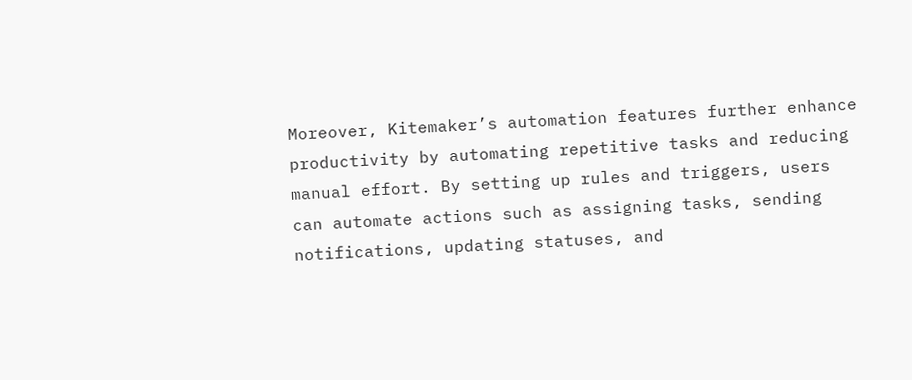Moreover, Kitemaker’s automation features further enhance productivity by automating repetitive tasks and reducing manual effort. By setting up rules and triggers, users can automate actions such as assigning tasks, sending notifications, updating statuses, and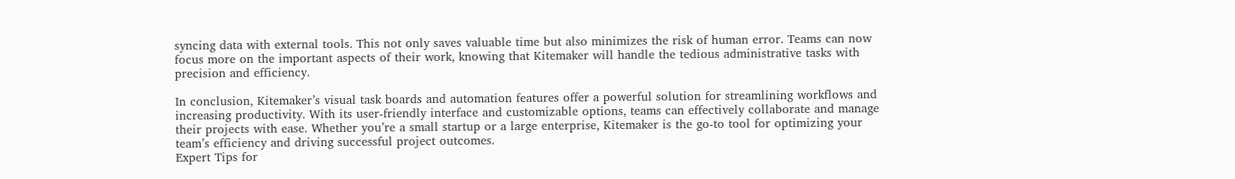syncing data with external tools. This not only saves valuable time but also minimizes the risk of human error. Teams can now focus more on the important aspects of their work, knowing that Kitemaker will handle the tedious administrative tasks with precision and efficiency.

In conclusion, Kitemaker’s visual task boards and automation features offer a powerful solution for streamlining workflows and increasing productivity. With its user-friendly interface and customizable options, teams can effectively collaborate and manage their projects with ease. Whether you’re a small startup or a large enterprise, Kitemaker is the go-to tool for optimizing your team’s efficiency and driving successful project outcomes.
Expert Tips for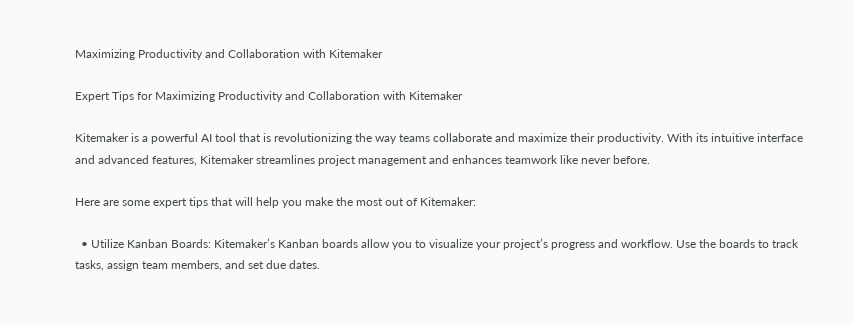Maximizing Productivity and Collaboration with Kitemaker

Expert Tips for Maximizing Productivity and Collaboration with Kitemaker

Kitemaker is a powerful AI tool that is revolutionizing the way teams collaborate and maximize their productivity. With its intuitive interface and advanced features, Kitemaker streamlines project management and enhances teamwork like never before.

Here are some expert tips that will help you make the most out of Kitemaker:

  • Utilize Kanban Boards: Kitemaker’s Kanban boards allow you to visualize your project’s progress and workflow. Use the boards to track tasks, assign team members, and set due dates.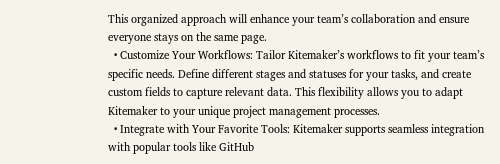This organized approach will enhance your team’s collaboration and ensure everyone stays on the same page.
  • Customize Your Workflows: Tailor Kitemaker’s workflows to fit your team’s specific needs. Define different stages and statuses for your tasks, and create custom fields to capture relevant data. This flexibility allows you to adapt Kitemaker to your unique project management processes.
  • Integrate with Your Favorite Tools: Kitemaker supports seamless integration with popular tools like GitHub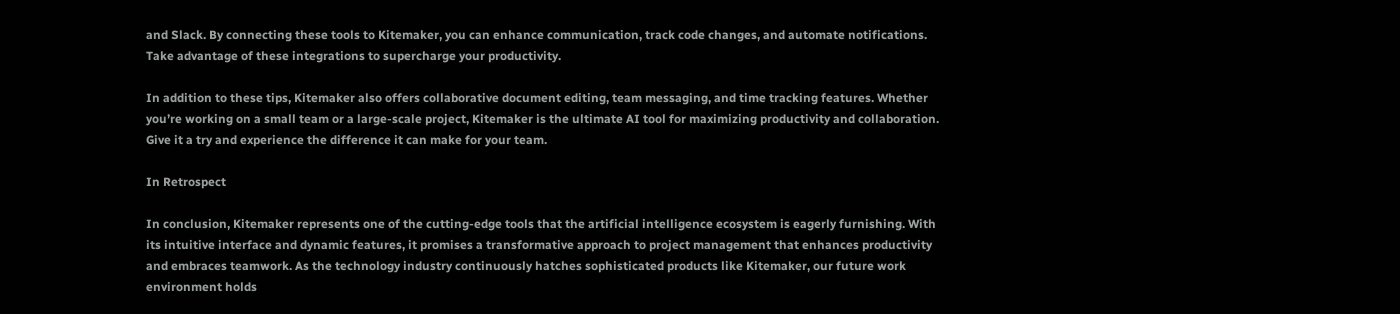and Slack. By connecting these tools to Kitemaker, you can enhance communication, track code changes, and automate notifications. Take advantage of these integrations to supercharge your productivity.

In addition to these tips, Kitemaker also offers collaborative document editing, team messaging, and time tracking features. Whether you’re working on a small team or a large-scale project, Kitemaker is the ultimate AI tool for maximizing productivity and collaboration. Give it a try and experience the difference it can make for your team.

In Retrospect

In conclusion, Kitemaker represents one of the cutting-edge tools that the artificial intelligence ecosystem is eagerly furnishing. With its intuitive interface and dynamic features, it promises a transformative approach to project management that enhances productivity and embraces teamwork. As the technology industry continuously hatches sophisticated products like Kitemaker, our future work environment holds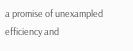a promise of unexampled efficiency and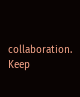collaboration. Keep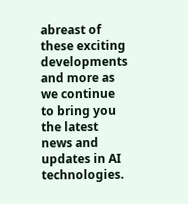abreast of these exciting developments and more as we continue to bring you the latest news and updates in AI technologies.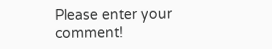Please enter your comment!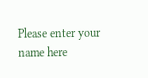Please enter your name here